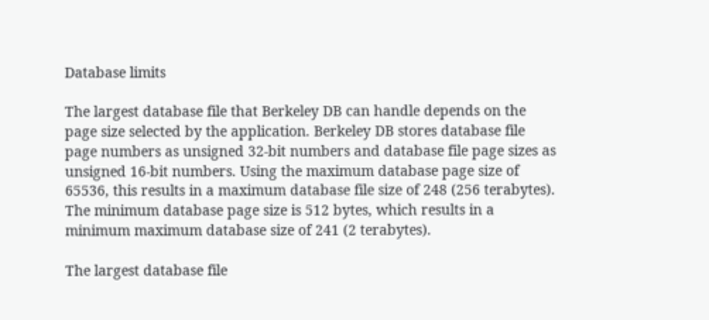Database limits

The largest database file that Berkeley DB can handle depends on the page size selected by the application. Berkeley DB stores database file page numbers as unsigned 32-bit numbers and database file page sizes as unsigned 16-bit numbers. Using the maximum database page size of 65536, this results in a maximum database file size of 248 (256 terabytes). The minimum database page size is 512 bytes, which results in a minimum maximum database size of 241 (2 terabytes).

The largest database file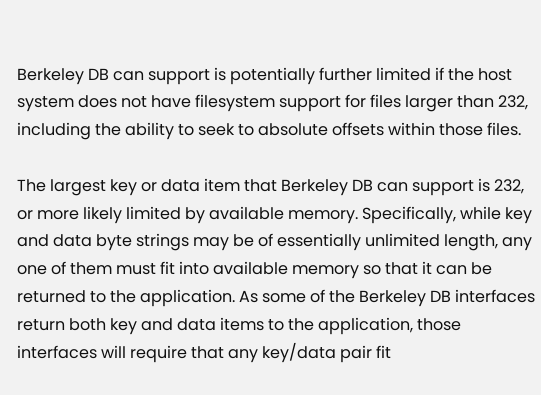Berkeley DB can support is potentially further limited if the host system does not have filesystem support for files larger than 232, including the ability to seek to absolute offsets within those files.

The largest key or data item that Berkeley DB can support is 232, or more likely limited by available memory. Specifically, while key and data byte strings may be of essentially unlimited length, any one of them must fit into available memory so that it can be returned to the application. As some of the Berkeley DB interfaces return both key and data items to the application, those interfaces will require that any key/data pair fit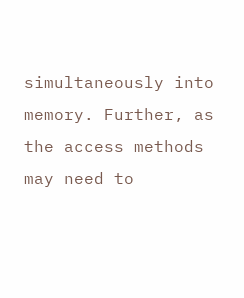simultaneously into memory. Further, as the access methods may need to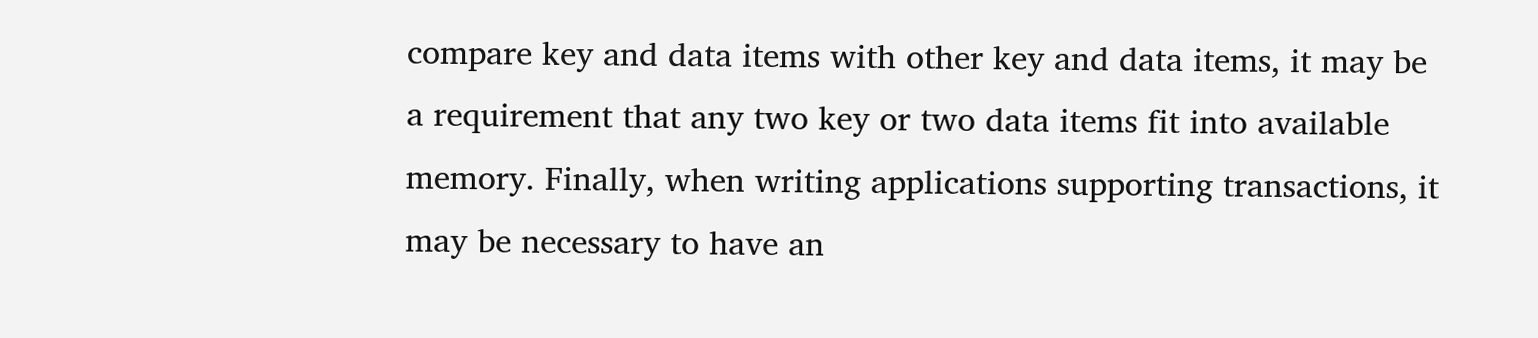compare key and data items with other key and data items, it may be a requirement that any two key or two data items fit into available memory. Finally, when writing applications supporting transactions, it may be necessary to have an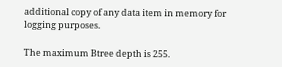additional copy of any data item in memory for logging purposes.

The maximum Btree depth is 255.